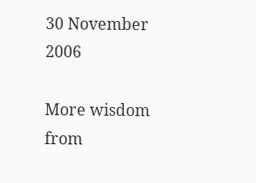30 November 2006

More wisdom from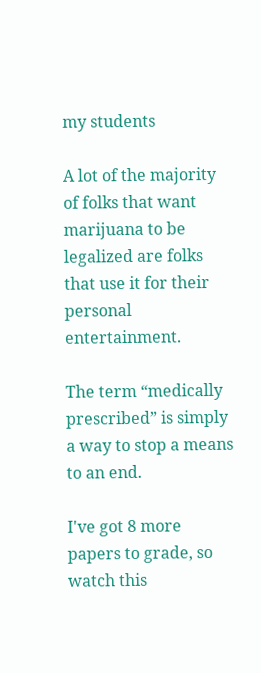my students

A lot of the majority of folks that want marijuana to be legalized are folks that use it for their personal entertainment.

The term “medically prescribed” is simply a way to stop a means to an end.

I've got 8 more papers to grade, so watch this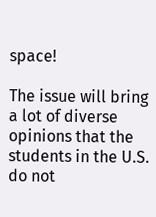space!

The issue will bring a lot of diverse opinions that the students in the U.S. do not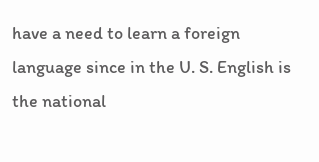have a need to learn a foreign language since in the U. S. English is the national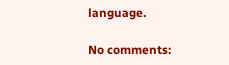language.

No comments: